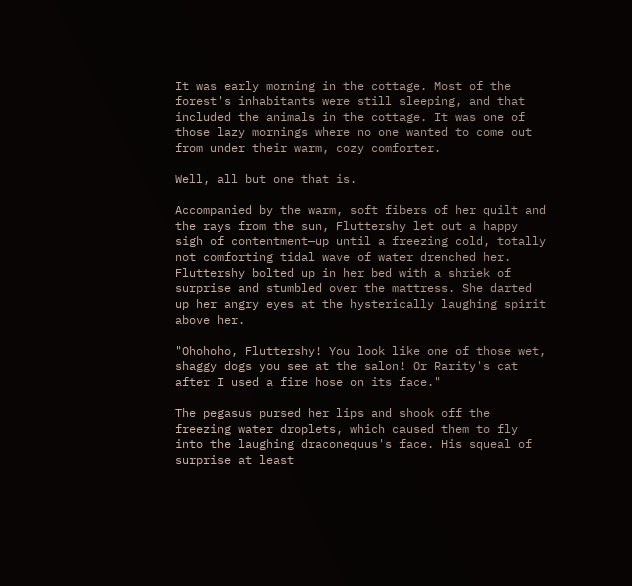It was early morning in the cottage. Most of the forest's inhabitants were still sleeping, and that included the animals in the cottage. It was one of those lazy mornings where no one wanted to come out from under their warm, cozy comforter.

Well, all but one that is.

Accompanied by the warm, soft fibers of her quilt and the rays from the sun, Fluttershy let out a happy sigh of contentment—up until a freezing cold, totally not comforting tidal wave of water drenched her. Fluttershy bolted up in her bed with a shriek of surprise and stumbled over the mattress. She darted up her angry eyes at the hysterically laughing spirit above her.

"Ohohoho, Fluttershy! You look like one of those wet, shaggy dogs you see at the salon! Or Rarity's cat after I used a fire hose on its face."

The pegasus pursed her lips and shook off the freezing water droplets, which caused them to fly into the laughing draconequus's face. His squeal of surprise at least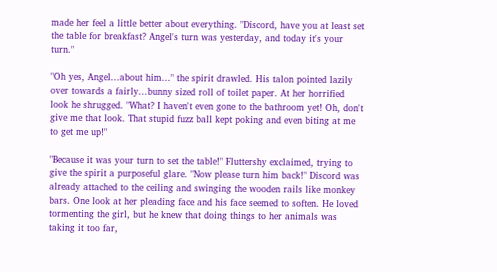made her feel a little better about everything. "Discord, have you at least set the table for breakfast? Angel's turn was yesterday, and today it's your turn."

"Oh yes, Angel...about him..." the spirit drawled. His talon pointed lazily over towards a fairly...bunny sized roll of toilet paper. At her horrified look he shrugged. "What? I haven't even gone to the bathroom yet! Oh, don't give me that look. That stupid fuzz ball kept poking and even biting at me to get me up!"

"Because it was your turn to set the table!" Fluttershy exclaimed, trying to give the spirit a purposeful glare. "Now please turn him back!" Discord was already attached to the ceiling and swinging the wooden rails like monkey bars. One look at her pleading face and his face seemed to soften. He loved tormenting the girl, but he knew that doing things to her animals was taking it too far,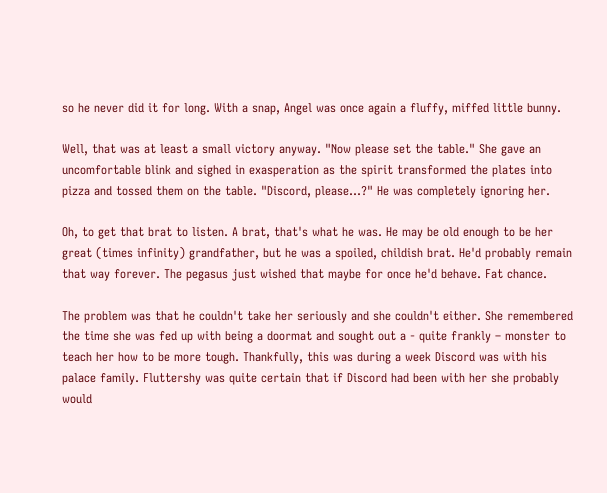so he never did it for long. With a snap, Angel was once again a fluffy, miffed little bunny.

Well, that was at least a small victory anyway. "Now please set the table." She gave an uncomfortable blink and sighed in exasperation as the spirit transformed the plates into pizza and tossed them on the table. "Discord, please...?" He was completely ignoring her.

Oh, to get that brat to listen. A brat, that's what he was. He may be old enough to be her great (times infinity) grandfather, but he was a spoiled, childish brat. He'd probably remain that way forever. The pegasus just wished that maybe for once he'd behave. Fat chance.

The problem was that he couldn't take her seriously and she couldn't either. She remembered the time she was fed up with being a doormat and sought out a - quite frankly – monster to teach her how to be more tough. Thankfully, this was during a week Discord was with his palace family. Fluttershy was quite certain that if Discord had been with her she probably would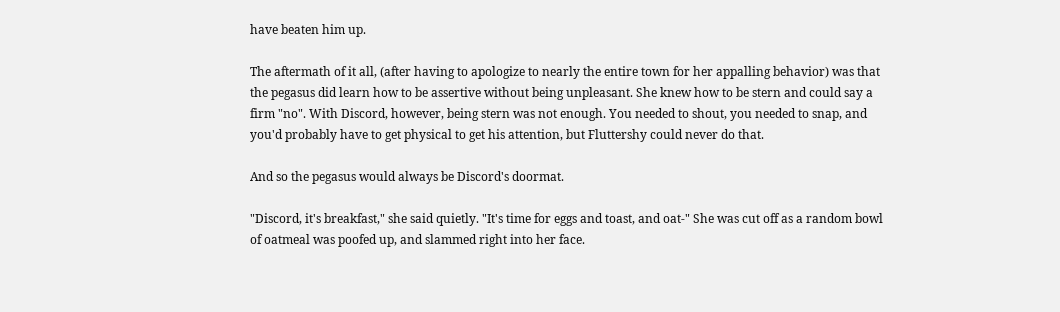have beaten him up.

The aftermath of it all, (after having to apologize to nearly the entire town for her appalling behavior) was that the pegasus did learn how to be assertive without being unpleasant. She knew how to be stern and could say a firm "no". With Discord, however, being stern was not enough. You needed to shout, you needed to snap, and you'd probably have to get physical to get his attention, but Fluttershy could never do that.

And so the pegasus would always be Discord's doormat.

"Discord, it's breakfast," she said quietly. "It's time for eggs and toast, and oat-" She was cut off as a random bowl of oatmeal was poofed up, and slammed right into her face.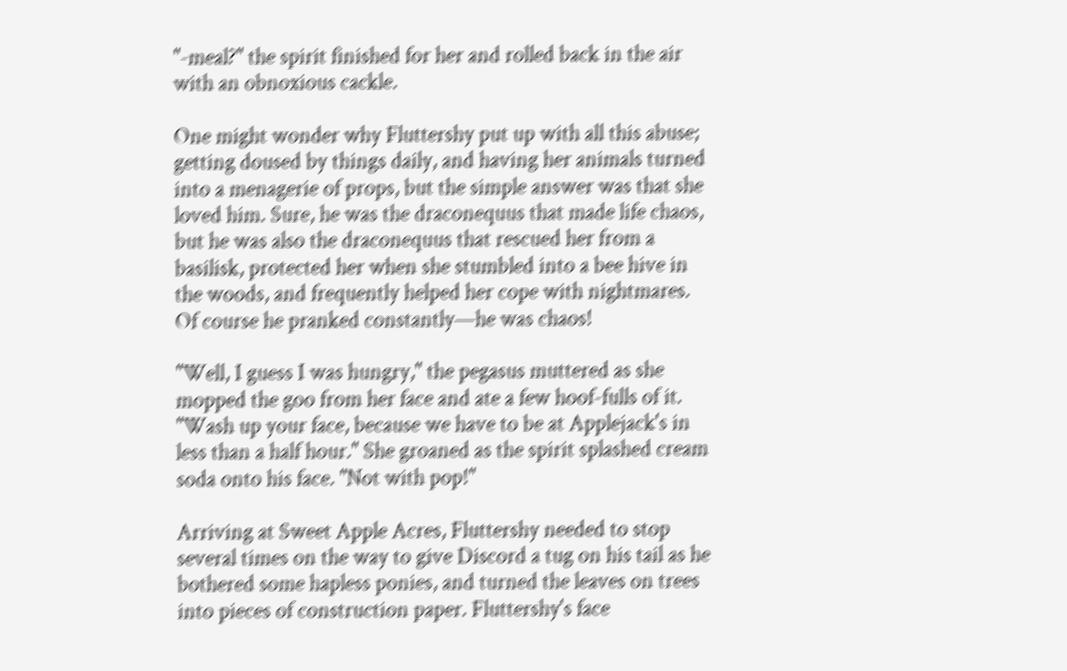"-meal?" the spirit finished for her and rolled back in the air with an obnoxious cackle.

One might wonder why Fluttershy put up with all this abuse; getting doused by things daily, and having her animals turned into a menagerie of props, but the simple answer was that she loved him. Sure, he was the draconequus that made life chaos, but he was also the draconequus that rescued her from a basilisk, protected her when she stumbled into a bee hive in the woods, and frequently helped her cope with nightmares. Of course he pranked constantly—he was chaos!

"Well, I guess I was hungry," the pegasus muttered as she mopped the goo from her face and ate a few hoof-fulls of it. "Wash up your face, because we have to be at Applejack's in less than a half hour." She groaned as the spirit splashed cream soda onto his face. "Not with pop!"

Arriving at Sweet Apple Acres, Fluttershy needed to stop several times on the way to give Discord a tug on his tail as he bothered some hapless ponies, and turned the leaves on trees into pieces of construction paper. Fluttershy's face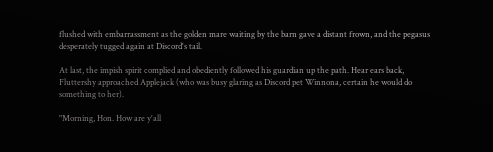flushed with embarrassment as the golden mare waiting by the barn gave a distant frown, and the pegasus desperately tugged again at Discord's tail.

At last, the impish spirit complied and obediently followed his guardian up the path. Hear ears back, Fluttershy approached Applejack (who was busy glaring as Discord pet Winnona, certain he would do something to her).

"Morning, Hon. How are y'all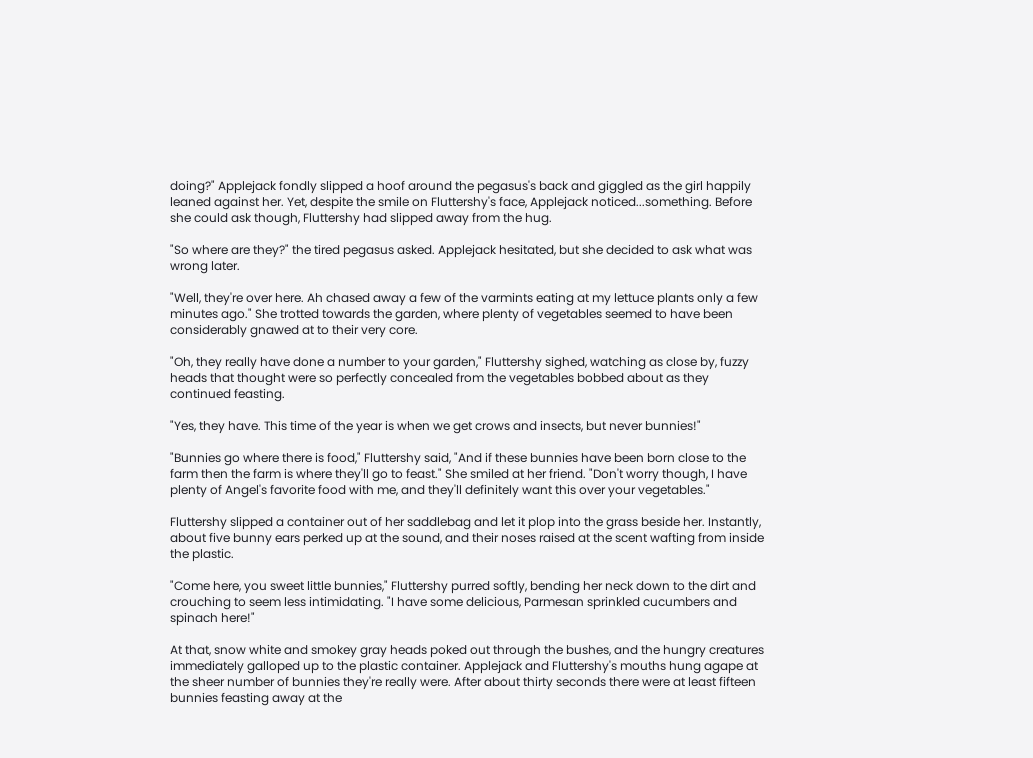doing?" Applejack fondly slipped a hoof around the pegasus's back and giggled as the girl happily leaned against her. Yet, despite the smile on Fluttershy's face, Applejack noticed...something. Before she could ask though, Fluttershy had slipped away from the hug.

"So where are they?" the tired pegasus asked. Applejack hesitated, but she decided to ask what was wrong later.

"Well, they're over here. Ah chased away a few of the varmints eating at my lettuce plants only a few minutes ago." She trotted towards the garden, where plenty of vegetables seemed to have been considerably gnawed at to their very core.

"Oh, they really have done a number to your garden," Fluttershy sighed, watching as close by, fuzzy heads that thought were so perfectly concealed from the vegetables bobbed about as they continued feasting.

"Yes, they have. This time of the year is when we get crows and insects, but never bunnies!"

"Bunnies go where there is food," Fluttershy said, "And if these bunnies have been born close to the farm then the farm is where they'll go to feast." She smiled at her friend. "Don't worry though, I have plenty of Angel's favorite food with me, and they'll definitely want this over your vegetables."

Fluttershy slipped a container out of her saddlebag and let it plop into the grass beside her. Instantly, about five bunny ears perked up at the sound, and their noses raised at the scent wafting from inside the plastic.

"Come here, you sweet little bunnies," Fluttershy purred softly, bending her neck down to the dirt and crouching to seem less intimidating. "I have some delicious, Parmesan sprinkled cucumbers and spinach here!"

At that, snow white and smokey gray heads poked out through the bushes, and the hungry creatures immediately galloped up to the plastic container. Applejack and Fluttershy's mouths hung agape at the sheer number of bunnies they're really were. After about thirty seconds there were at least fifteen bunnies feasting away at the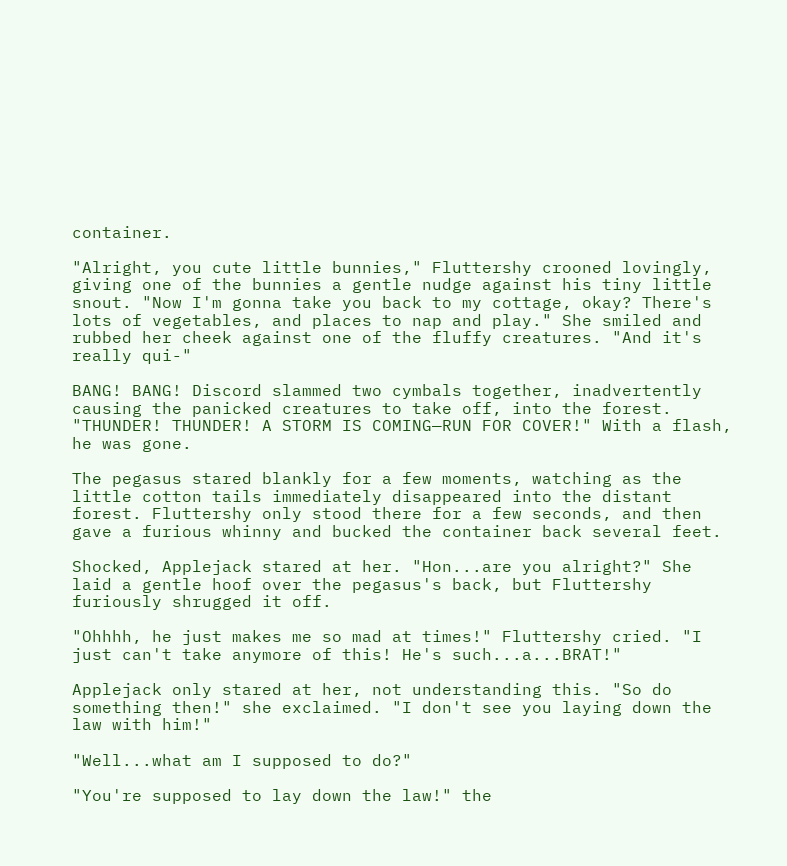container.

"Alright, you cute little bunnies," Fluttershy crooned lovingly, giving one of the bunnies a gentle nudge against his tiny little snout. "Now I'm gonna take you back to my cottage, okay? There's lots of vegetables, and places to nap and play." She smiled and rubbed her cheek against one of the fluffy creatures. "And it's really qui-"

BANG! BANG! Discord slammed two cymbals together, inadvertently causing the panicked creatures to take off, into the forest. "THUNDER! THUNDER! A STORM IS COMING—RUN FOR COVER!" With a flash, he was gone.

The pegasus stared blankly for a few moments, watching as the little cotton tails immediately disappeared into the distant forest. Fluttershy only stood there for a few seconds, and then gave a furious whinny and bucked the container back several feet.

Shocked, Applejack stared at her. "Hon...are you alright?" She laid a gentle hoof over the pegasus's back, but Fluttershy furiously shrugged it off.

"Ohhhh, he just makes me so mad at times!" Fluttershy cried. "I just can't take anymore of this! He's such...a...BRAT!"

Applejack only stared at her, not understanding this. "So do something then!" she exclaimed. "I don't see you laying down the law with him!"

"Well...what am I supposed to do?"

"You're supposed to lay down the law!" the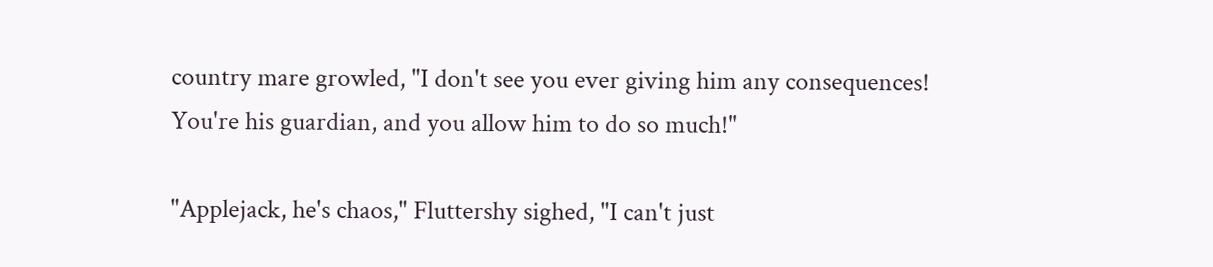country mare growled, "I don't see you ever giving him any consequences! You're his guardian, and you allow him to do so much!"

"Applejack, he's chaos," Fluttershy sighed, "I can't just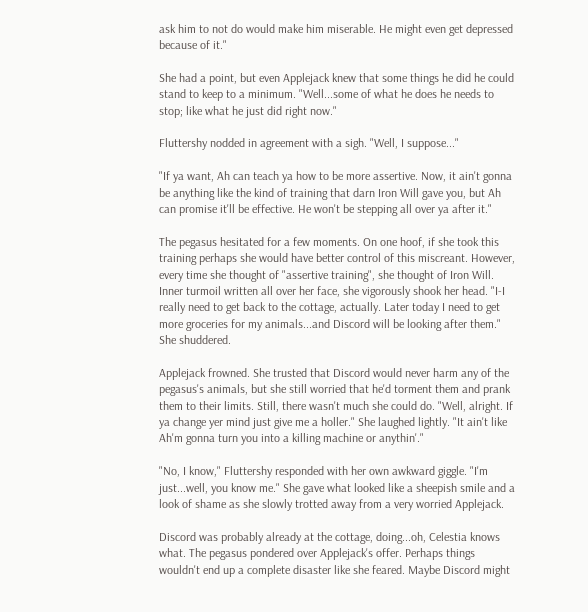ask him to not do would make him miserable. He might even get depressed because of it."

She had a point, but even Applejack knew that some things he did he could stand to keep to a minimum. "Well...some of what he does he needs to stop; like what he just did right now."

Fluttershy nodded in agreement with a sigh. "Well, I suppose..."

"If ya want, Ah can teach ya how to be more assertive. Now, it ain't gonna be anything like the kind of training that darn Iron Will gave you, but Ah can promise it'll be effective. He won't be stepping all over ya after it."

The pegasus hesitated for a few moments. On one hoof, if she took this training perhaps she would have better control of this miscreant. However, every time she thought of "assertive training", she thought of Iron Will. Inner turmoil written all over her face, she vigorously shook her head. "I-I really need to get back to the cottage, actually. Later today I need to get more groceries for my animals...and Discord will be looking after them." She shuddered.

Applejack frowned. She trusted that Discord would never harm any of the pegasus's animals, but she still worried that he'd torment them and prank them to their limits. Still, there wasn't much she could do. "Well, alright. If ya change yer mind just give me a holler." She laughed lightly. "It ain't like Ah'm gonna turn you into a killing machine or anythin'."

"No, I know," Fluttershy responded with her own awkward giggle. "I'm just...well, you know me." She gave what looked like a sheepish smile and a look of shame as she slowly trotted away from a very worried Applejack.

Discord was probably already at the cottage, doing...oh, Celestia knows what. The pegasus pondered over Applejack's offer. Perhaps things wouldn't end up a complete disaster like she feared. Maybe Discord might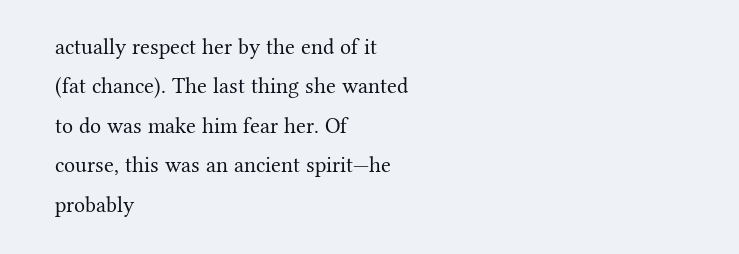actually respect her by the end of it (fat chance). The last thing she wanted to do was make him fear her. Of course, this was an ancient spirit—he probably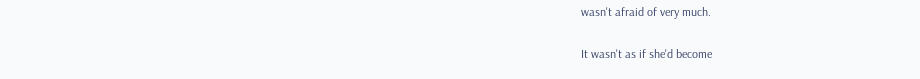wasn't afraid of very much.

It wasn't as if she'd become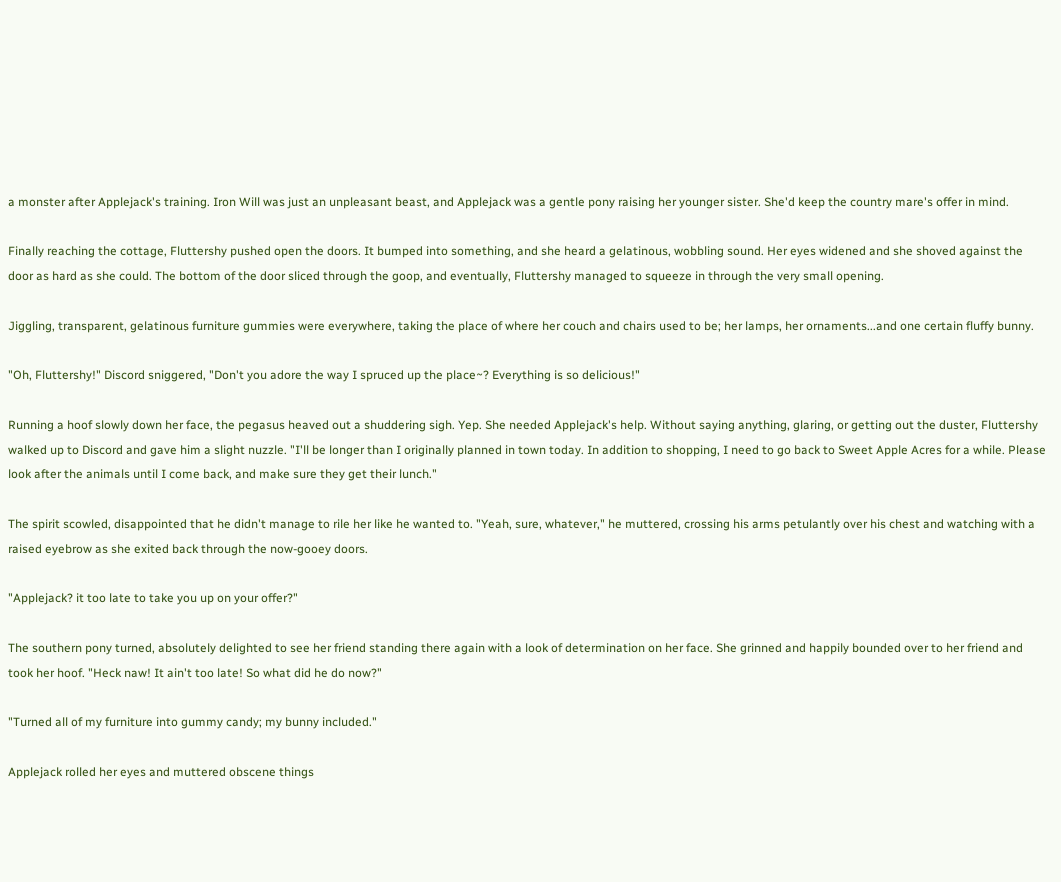a monster after Applejack's training. Iron Will was just an unpleasant beast, and Applejack was a gentle pony raising her younger sister. She'd keep the country mare's offer in mind.

Finally reaching the cottage, Fluttershy pushed open the doors. It bumped into something, and she heard a gelatinous, wobbling sound. Her eyes widened and she shoved against the door as hard as she could. The bottom of the door sliced through the goop, and eventually, Fluttershy managed to squeeze in through the very small opening.

Jiggling, transparent, gelatinous furniture gummies were everywhere, taking the place of where her couch and chairs used to be; her lamps, her ornaments...and one certain fluffy bunny.

"Oh, Fluttershy!" Discord sniggered, "Don't you adore the way I spruced up the place~? Everything is so delicious!"

Running a hoof slowly down her face, the pegasus heaved out a shuddering sigh. Yep. She needed Applejack's help. Without saying anything, glaring, or getting out the duster, Fluttershy walked up to Discord and gave him a slight nuzzle. "I'll be longer than I originally planned in town today. In addition to shopping, I need to go back to Sweet Apple Acres for a while. Please look after the animals until I come back, and make sure they get their lunch."

The spirit scowled, disappointed that he didn't manage to rile her like he wanted to. "Yeah, sure, whatever," he muttered, crossing his arms petulantly over his chest and watching with a raised eyebrow as she exited back through the now-gooey doors.

"Applejack? it too late to take you up on your offer?"

The southern pony turned, absolutely delighted to see her friend standing there again with a look of determination on her face. She grinned and happily bounded over to her friend and took her hoof. "Heck naw! It ain't too late! So what did he do now?"

"Turned all of my furniture into gummy candy; my bunny included."

Applejack rolled her eyes and muttered obscene things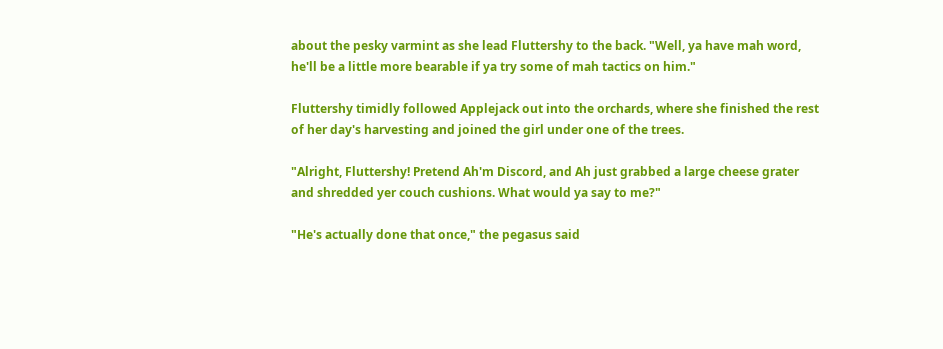about the pesky varmint as she lead Fluttershy to the back. "Well, ya have mah word, he'll be a little more bearable if ya try some of mah tactics on him."

Fluttershy timidly followed Applejack out into the orchards, where she finished the rest of her day's harvesting and joined the girl under one of the trees.

"Alright, Fluttershy! Pretend Ah'm Discord, and Ah just grabbed a large cheese grater and shredded yer couch cushions. What would ya say to me?"

"He's actually done that once," the pegasus said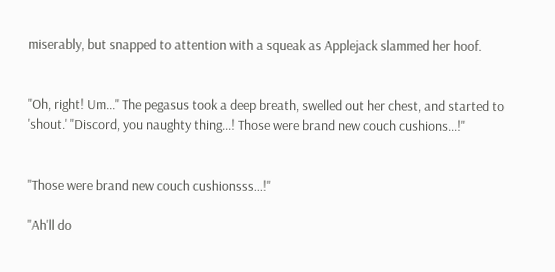miserably, but snapped to attention with a squeak as Applejack slammed her hoof.


"Oh, right! Um..." The pegasus took a deep breath, swelled out her chest, and started to 'shout.' "Discord, you naughty thing...! Those were brand new couch cushions...!"


"Those were brand new couch cushionsss...!"

"Ah'll do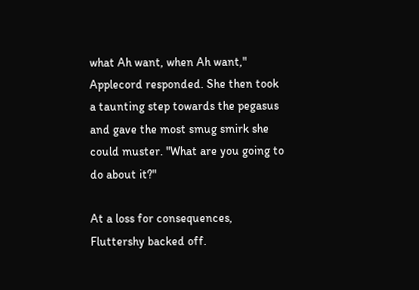what Ah want, when Ah want," Applecord responded. She then took a taunting step towards the pegasus and gave the most smug smirk she could muster. "What are you going to do about it?"

At a loss for consequences, Fluttershy backed off.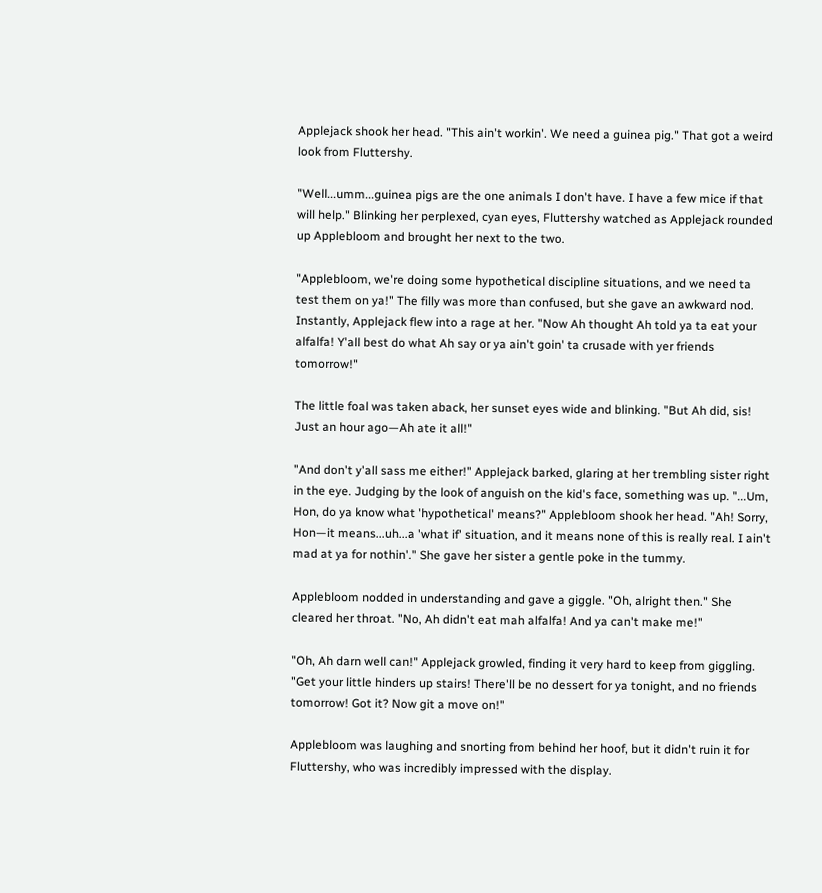Applejack shook her head. "This ain't workin'. We need a guinea pig." That got a weird look from Fluttershy.

"Well...umm...guinea pigs are the one animals I don't have. I have a few mice if that will help." Blinking her perplexed, cyan eyes, Fluttershy watched as Applejack rounded up Applebloom and brought her next to the two.

"Applebloom, we're doing some hypothetical discipline situations, and we need ta test them on ya!" The filly was more than confused, but she gave an awkward nod. Instantly, Applejack flew into a rage at her. "Now Ah thought Ah told ya ta eat your alfalfa! Y'all best do what Ah say or ya ain't goin' ta crusade with yer friends tomorrow!"

The little foal was taken aback, her sunset eyes wide and blinking. "But Ah did, sis! Just an hour ago—Ah ate it all!"

"And don't y'all sass me either!" Applejack barked, glaring at her trembling sister right in the eye. Judging by the look of anguish on the kid's face, something was up. "...Um, Hon, do ya know what 'hypothetical' means?" Applebloom shook her head. "Ah! Sorry, Hon—it means...uh...a 'what if' situation, and it means none of this is really real. I ain't mad at ya for nothin'." She gave her sister a gentle poke in the tummy.

Applebloom nodded in understanding and gave a giggle. "Oh, alright then." She cleared her throat. "No, Ah didn't eat mah alfalfa! And ya can't make me!"

"Oh, Ah darn well can!" Applejack growled, finding it very hard to keep from giggling. "Get your little hinders up stairs! There'll be no dessert for ya tonight, and no friends tomorrow! Got it? Now git a move on!"

Applebloom was laughing and snorting from behind her hoof, but it didn't ruin it for Fluttershy, who was incredibly impressed with the display.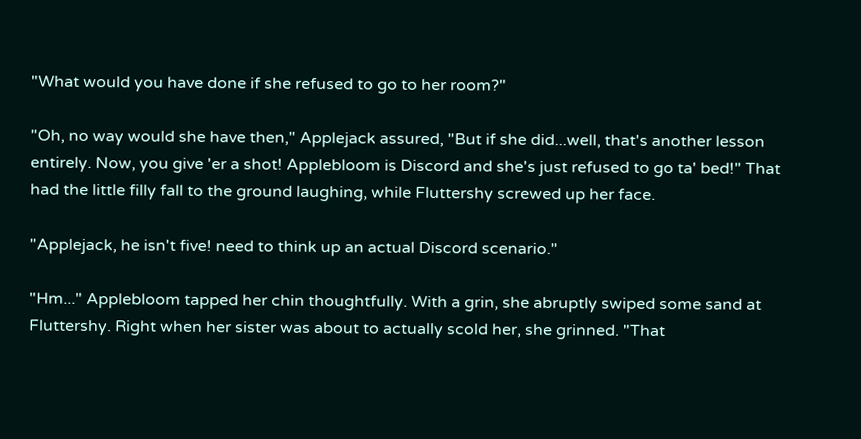"What would you have done if she refused to go to her room?"

"Oh, no way would she have then," Applejack assured, "But if she did...well, that's another lesson entirely. Now, you give 'er a shot! Applebloom is Discord and she's just refused to go ta' bed!" That had the little filly fall to the ground laughing, while Fluttershy screwed up her face.

"Applejack, he isn't five! need to think up an actual Discord scenario."

"Hm..." Applebloom tapped her chin thoughtfully. With a grin, she abruptly swiped some sand at Fluttershy. Right when her sister was about to actually scold her, she grinned. "That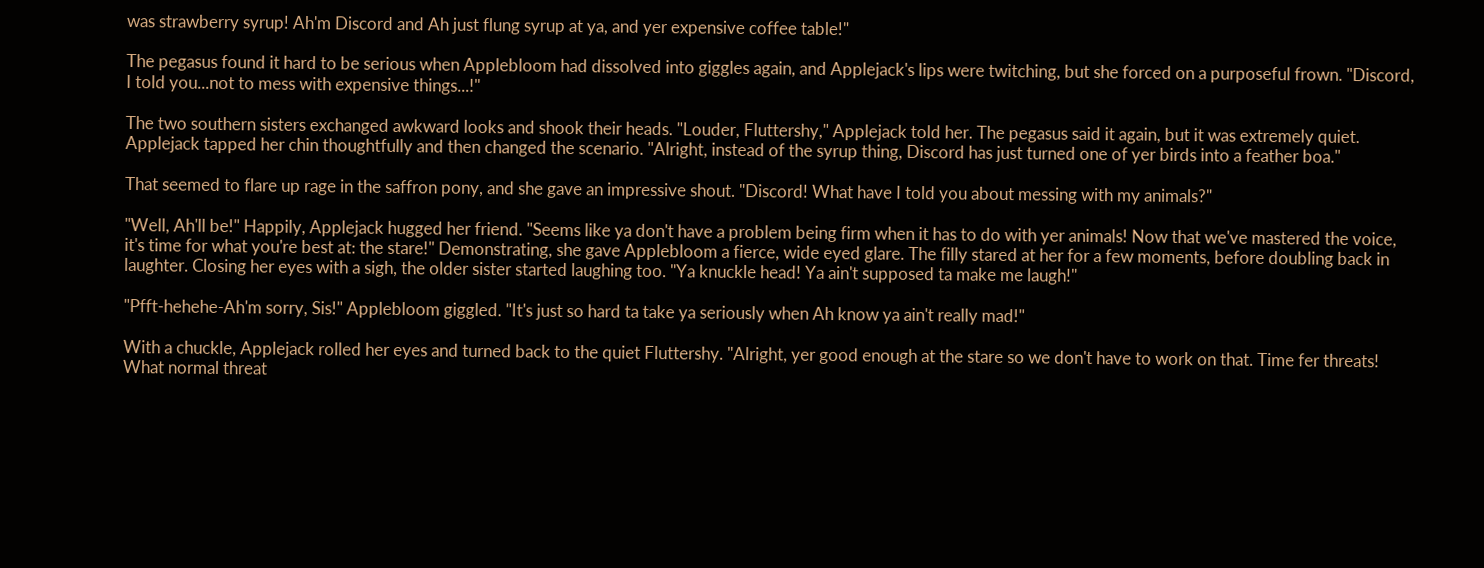was strawberry syrup! Ah'm Discord and Ah just flung syrup at ya, and yer expensive coffee table!"

The pegasus found it hard to be serious when Applebloom had dissolved into giggles again, and Applejack's lips were twitching, but she forced on a purposeful frown. "Discord, I told you...not to mess with expensive things...!"

The two southern sisters exchanged awkward looks and shook their heads. "Louder, Fluttershy," Applejack told her. The pegasus said it again, but it was extremely quiet. Applejack tapped her chin thoughtfully and then changed the scenario. "Alright, instead of the syrup thing, Discord has just turned one of yer birds into a feather boa."

That seemed to flare up rage in the saffron pony, and she gave an impressive shout. "Discord! What have I told you about messing with my animals?"

"Well, Ah'll be!" Happily, Applejack hugged her friend. "Seems like ya don't have a problem being firm when it has to do with yer animals! Now that we've mastered the voice, it's time for what you're best at: the stare!" Demonstrating, she gave Applebloom a fierce, wide eyed glare. The filly stared at her for a few moments, before doubling back in laughter. Closing her eyes with a sigh, the older sister started laughing too. "Ya knuckle head! Ya ain't supposed ta make me laugh!"

"Pfft-hehehe-Ah'm sorry, Sis!" Applebloom giggled. "It's just so hard ta take ya seriously when Ah know ya ain't really mad!"

With a chuckle, Applejack rolled her eyes and turned back to the quiet Fluttershy. "Alright, yer good enough at the stare so we don't have to work on that. Time fer threats! What normal threat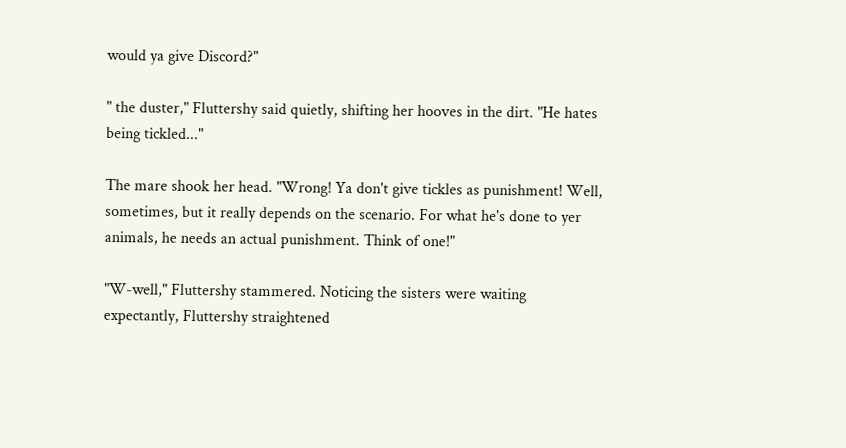would ya give Discord?"

" the duster," Fluttershy said quietly, shifting her hooves in the dirt. "He hates being tickled..."

The mare shook her head. "Wrong! Ya don't give tickles as punishment! Well, sometimes, but it really depends on the scenario. For what he's done to yer animals, he needs an actual punishment. Think of one!"

"W-well," Fluttershy stammered. Noticing the sisters were waiting expectantly, Fluttershy straightened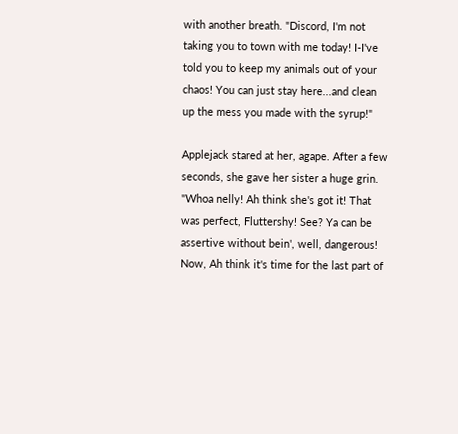with another breath. "Discord, I'm not taking you to town with me today! I-I've told you to keep my animals out of your chaos! You can just stay here...and clean up the mess you made with the syrup!"

Applejack stared at her, agape. After a few seconds, she gave her sister a huge grin. "Whoa nelly! Ah think she's got it! That was perfect, Fluttershy! See? Ya can be assertive without bein', well, dangerous! Now, Ah think it's time for the last part of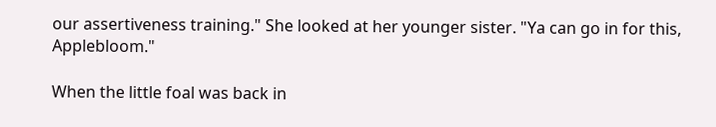our assertiveness training." She looked at her younger sister. "Ya can go in for this, Applebloom."

When the little foal was back in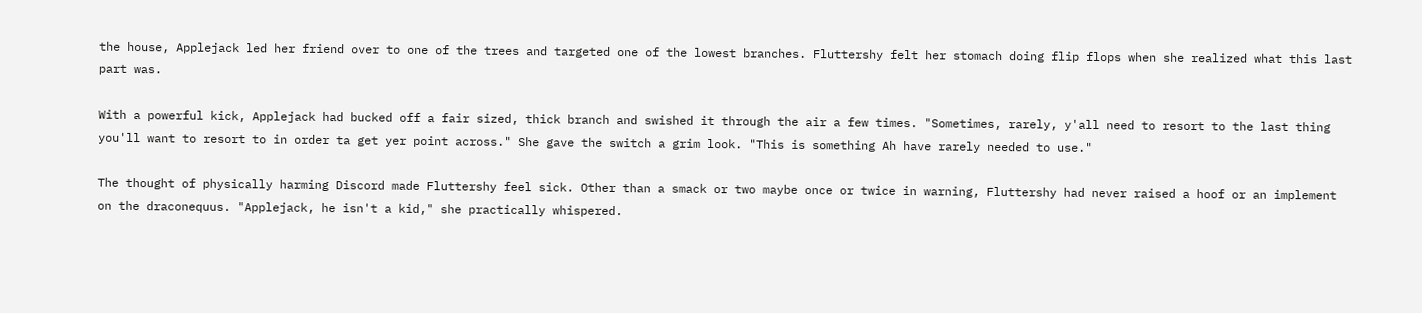the house, Applejack led her friend over to one of the trees and targeted one of the lowest branches. Fluttershy felt her stomach doing flip flops when she realized what this last part was.

With a powerful kick, Applejack had bucked off a fair sized, thick branch and swished it through the air a few times. "Sometimes, rarely, y'all need to resort to the last thing you'll want to resort to in order ta get yer point across." She gave the switch a grim look. "This is something Ah have rarely needed to use."

The thought of physically harming Discord made Fluttershy feel sick. Other than a smack or two maybe once or twice in warning, Fluttershy had never raised a hoof or an implement on the draconequus. "Applejack, he isn't a kid," she practically whispered.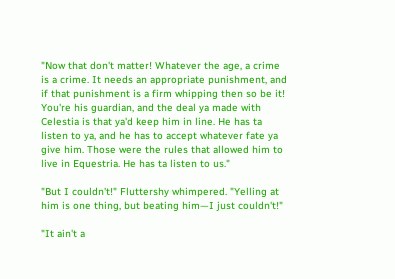"Now that don't matter! Whatever the age, a crime is a crime. It needs an appropriate punishment, and if that punishment is a firm whipping then so be it! You're his guardian, and the deal ya made with Celestia is that ya'd keep him in line. He has ta listen to ya, and he has to accept whatever fate ya give him. Those were the rules that allowed him to live in Equestria. He has ta listen to us."

"But I couldn't!" Fluttershy whimpered. "Yelling at him is one thing, but beating him—I just couldn't!"

"It ain't a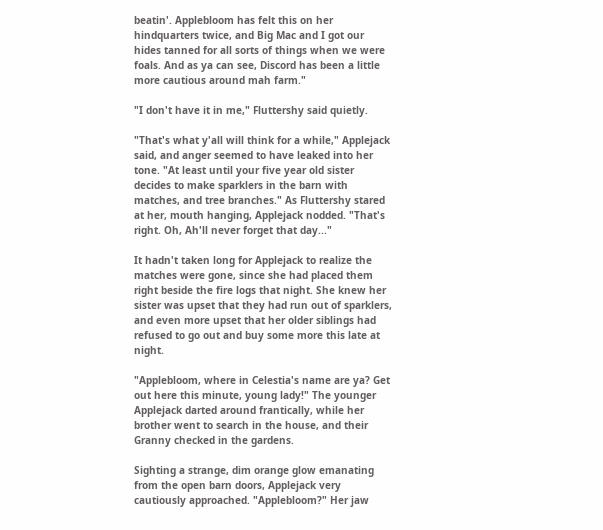beatin'. Applebloom has felt this on her hindquarters twice, and Big Mac and I got our hides tanned for all sorts of things when we were foals. And as ya can see, Discord has been a little more cautious around mah farm."

"I don't have it in me," Fluttershy said quietly.

"That's what y'all will think for a while," Applejack said, and anger seemed to have leaked into her tone. "At least until your five year old sister decides to make sparklers in the barn with matches, and tree branches." As Fluttershy stared at her, mouth hanging, Applejack nodded. "That's right. Oh, Ah'll never forget that day..."

It hadn't taken long for Applejack to realize the matches were gone, since she had placed them right beside the fire logs that night. She knew her sister was upset that they had run out of sparklers, and even more upset that her older siblings had refused to go out and buy some more this late at night.

"Applebloom, where in Celestia's name are ya? Get out here this minute, young lady!" The younger Applejack darted around frantically, while her brother went to search in the house, and their Granny checked in the gardens.

Sighting a strange, dim orange glow emanating from the open barn doors, Applejack very cautiously approached. "Applebloom?" Her jaw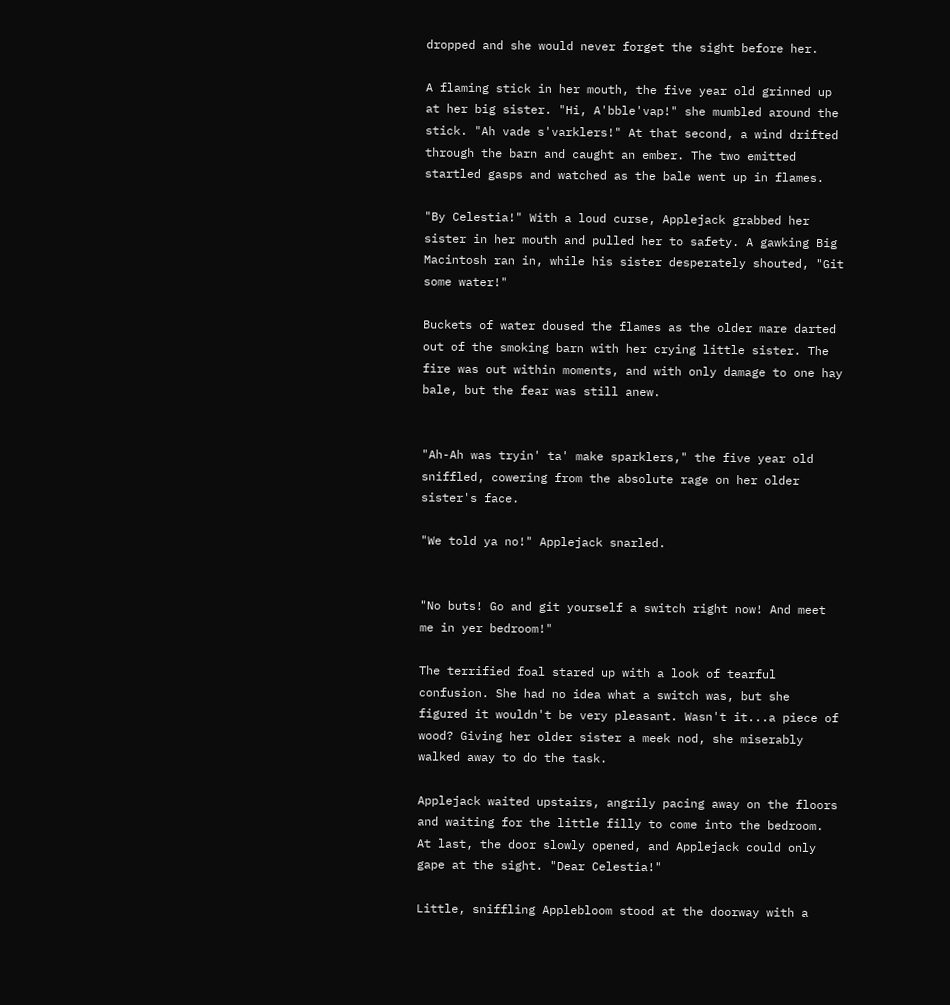dropped and she would never forget the sight before her.

A flaming stick in her mouth, the five year old grinned up at her big sister. "Hi, A'bble'vap!" she mumbled around the stick. "Ah vade s'varklers!" At that second, a wind drifted through the barn and caught an ember. The two emitted startled gasps and watched as the bale went up in flames.

"By Celestia!" With a loud curse, Applejack grabbed her sister in her mouth and pulled her to safety. A gawking Big Macintosh ran in, while his sister desperately shouted, "Git some water!"

Buckets of water doused the flames as the older mare darted out of the smoking barn with her crying little sister. The fire was out within moments, and with only damage to one hay bale, but the fear was still anew.


"Ah-Ah was tryin' ta' make sparklers," the five year old sniffled, cowering from the absolute rage on her older sister's face.

"We told ya no!" Applejack snarled.


"No buts! Go and git yourself a switch right now! And meet me in yer bedroom!"

The terrified foal stared up with a look of tearful confusion. She had no idea what a switch was, but she figured it wouldn't be very pleasant. Wasn't it...a piece of wood? Giving her older sister a meek nod, she miserably walked away to do the task.

Applejack waited upstairs, angrily pacing away on the floors and waiting for the little filly to come into the bedroom. At last, the door slowly opened, and Applejack could only gape at the sight. "Dear Celestia!"

Little, sniffling Applebloom stood at the doorway with a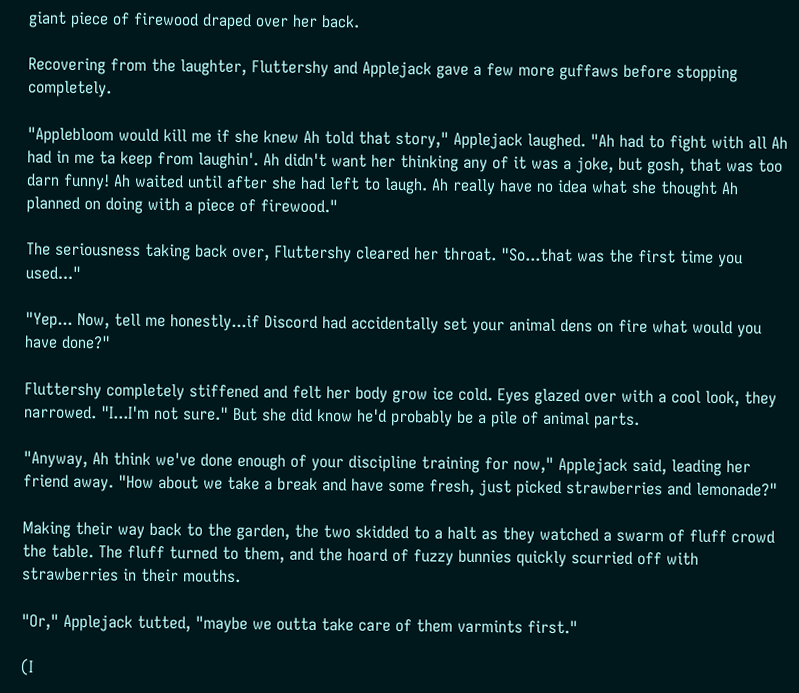giant piece of firewood draped over her back.

Recovering from the laughter, Fluttershy and Applejack gave a few more guffaws before stopping completely.

"Applebloom would kill me if she knew Ah told that story," Applejack laughed. "Ah had to fight with all Ah had in me ta keep from laughin'. Ah didn't want her thinking any of it was a joke, but gosh, that was too darn funny! Ah waited until after she had left to laugh. Ah really have no idea what she thought Ah planned on doing with a piece of firewood."

The seriousness taking back over, Fluttershy cleared her throat. "So...that was the first time you used..."

"Yep... Now, tell me honestly...if Discord had accidentally set your animal dens on fire what would you have done?"

Fluttershy completely stiffened and felt her body grow ice cold. Eyes glazed over with a cool look, they narrowed. "I...I'm not sure." But she did know he'd probably be a pile of animal parts.

"Anyway, Ah think we've done enough of your discipline training for now," Applejack said, leading her friend away. "How about we take a break and have some fresh, just picked strawberries and lemonade?"

Making their way back to the garden, the two skidded to a halt as they watched a swarm of fluff crowd the table. The fluff turned to them, and the hoard of fuzzy bunnies quickly scurried off with strawberries in their mouths.

"Or," Applejack tutted, "maybe we outta take care of them varmints first."

(I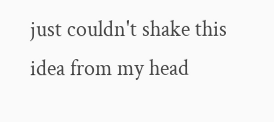just couldn't shake this idea from my head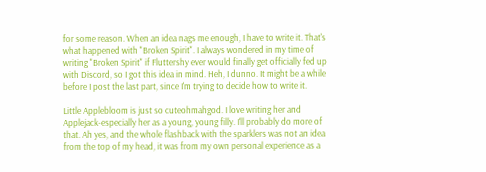for some reason. When an idea nags me enough, I have to write it. That's what happened with "Broken Spirit". I always wondered in my time of writing "Broken Spirit" if Fluttershy ever would finally get officially fed up with Discord, so I got this idea in mind. Heh, I dunno. It might be a while before I post the last part, since I'm trying to decide how to write it.

Little Applebloom is just so cuteohmahgod. I love writing her and Applejack-especially her as a young, young filly. I'll probably do more of that. Ah yes, and the whole flashback with the sparklers was not an idea from the top of my head, it was from my own personal experience as a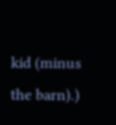kid (minus the barn).)